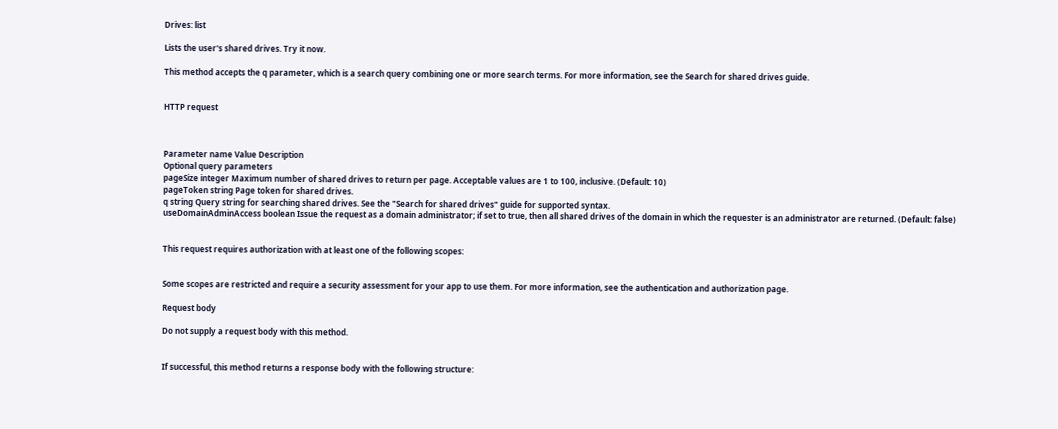Drives: list

Lists the user's shared drives. Try it now.

This method accepts the q parameter, which is a search query combining one or more search terms. For more information, see the Search for shared drives guide.


HTTP request



Parameter name Value Description
Optional query parameters
pageSize integer Maximum number of shared drives to return per page. Acceptable values are 1 to 100, inclusive. (Default: 10)
pageToken string Page token for shared drives.
q string Query string for searching shared drives. See the "Search for shared drives" guide for supported syntax.
useDomainAdminAccess boolean Issue the request as a domain administrator; if set to true, then all shared drives of the domain in which the requester is an administrator are returned. (Default: false)


This request requires authorization with at least one of the following scopes:


Some scopes are restricted and require a security assessment for your app to use them. For more information, see the authentication and authorization page.

Request body

Do not supply a request body with this method.


If successful, this method returns a response body with the following structure: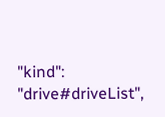"kind": "drive#driveList",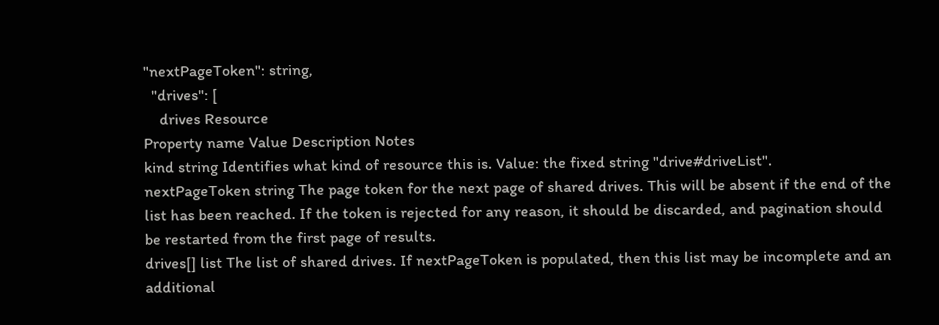"nextPageToken": string,
  "drives": [
    drives Resource
Property name Value Description Notes
kind string Identifies what kind of resource this is. Value: the fixed string "drive#driveList".
nextPageToken string The page token for the next page of shared drives. This will be absent if the end of the list has been reached. If the token is rejected for any reason, it should be discarded, and pagination should be restarted from the first page of results.
drives[] list The list of shared drives. If nextPageToken is populated, then this list may be incomplete and an additional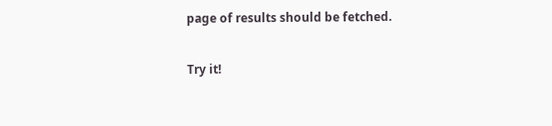page of results should be fetched.

Try it!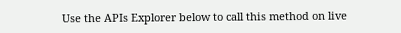Use the APIs Explorer below to call this method on live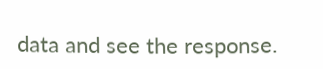data and see the response.